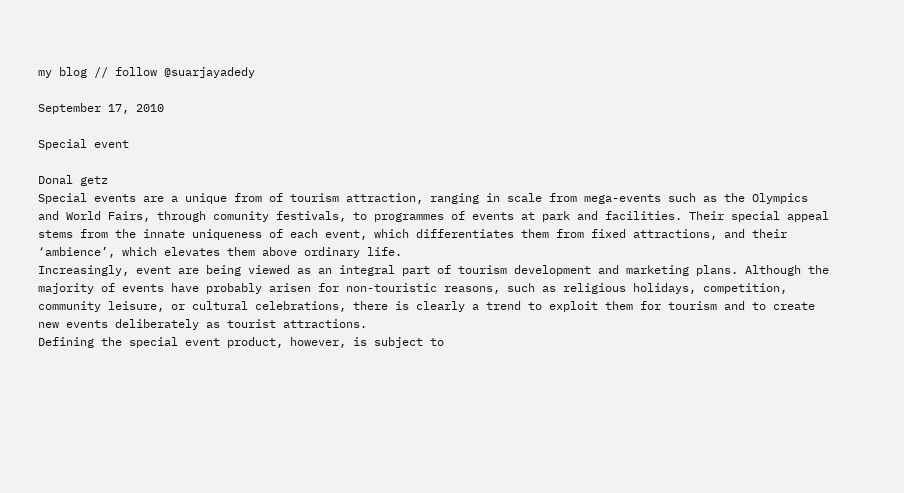my blog // follow @suarjayadedy

September 17, 2010

Special event

Donal getz
Special events are a unique from of tourism attraction, ranging in scale from mega-events such as the Olympics and World Fairs, through comunity festivals, to programmes of events at park and facilities. Their special appeal stems from the innate uniqueness of each event, which differentiates them from fixed attractions, and their ‘ambience’, which elevates them above ordinary life.
Increasingly, event are being viewed as an integral part of tourism development and marketing plans. Although the majority of events have probably arisen for non-touristic reasons, such as religious holidays, competition, community leisure, or cultural celebrations, there is clearly a trend to exploit them for tourism and to create new events deliberately as tourist attractions.
Defining the special event product, however, is subject to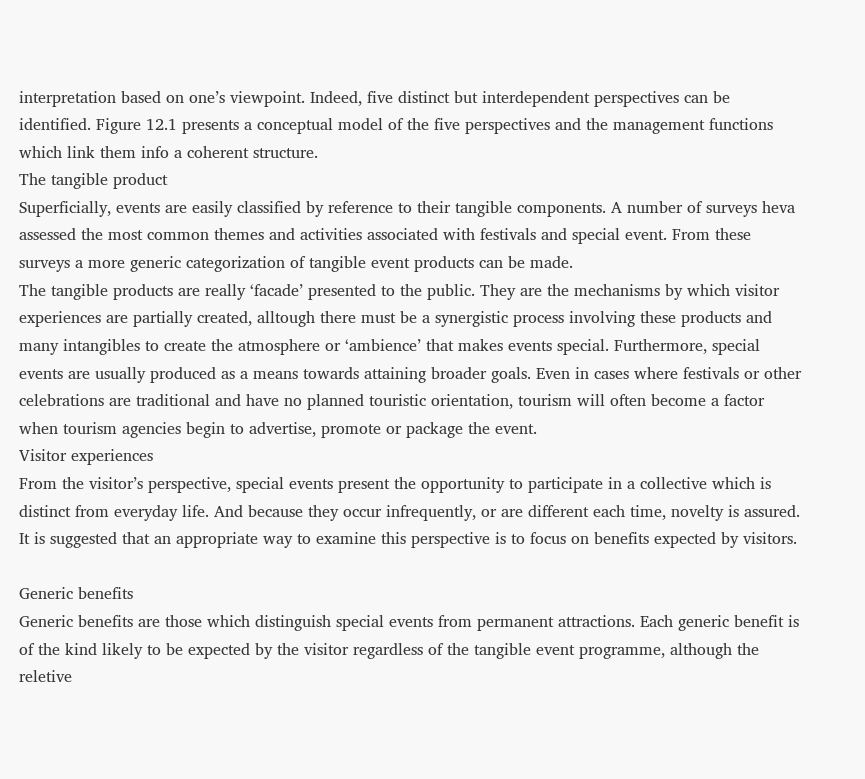interpretation based on one’s viewpoint. Indeed, five distinct but interdependent perspectives can be identified. Figure 12.1 presents a conceptual model of the five perspectives and the management functions which link them info a coherent structure.
The tangible product
Superficially, events are easily classified by reference to their tangible components. A number of surveys heva assessed the most common themes and activities associated with festivals and special event. From these surveys a more generic categorization of tangible event products can be made.
The tangible products are really ‘facade’ presented to the public. They are the mechanisms by which visitor experiences are partially created, alltough there must be a synergistic process involving these products and many intangibles to create the atmosphere or ‘ambience’ that makes events special. Furthermore, special events are usually produced as a means towards attaining broader goals. Even in cases where festivals or other celebrations are traditional and have no planned touristic orientation, tourism will often become a factor when tourism agencies begin to advertise, promote or package the event.
Visitor experiences
From the visitor’s perspective, special events present the opportunity to participate in a collective which is distinct from everyday life. And because they occur infrequently, or are different each time, novelty is assured. It is suggested that an appropriate way to examine this perspective is to focus on benefits expected by visitors.

Generic benefits
Generic benefits are those which distinguish special events from permanent attractions. Each generic benefit is of the kind likely to be expected by the visitor regardless of the tangible event programme, although the reletive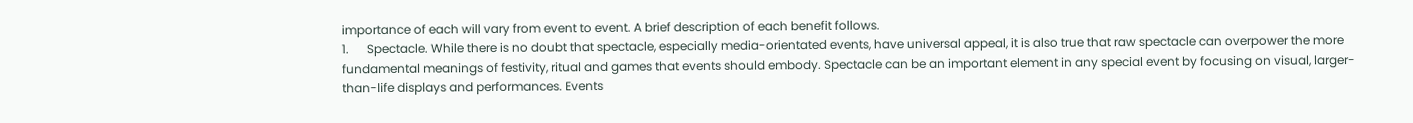importance of each will vary from event to event. A brief description of each benefit follows.
1.      Spectacle. While there is no doubt that spectacle, especially media-orientated events, have universal appeal, it is also true that raw spectacle can overpower the more fundamental meanings of festivity, ritual and games that events should embody. Spectacle can be an important element in any special event by focusing on visual, larger-than-life displays and performances. Events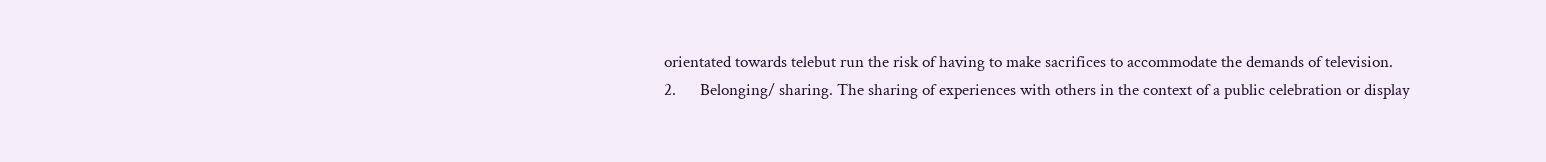orientated towards telebut run the risk of having to make sacrifices to accommodate the demands of television.
2.      Belonging/ sharing. The sharing of experiences with others in the context of a public celebration or display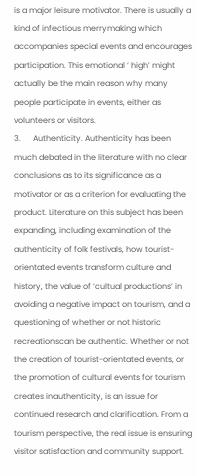is a major leisure motivator. There is usually a kind of infectious merrymaking which accompanies special events and encourages participation. This emotional ‘ high’ might actually be the main reason why many people participate in events, either as volunteers or visitors.
3.      Authenticity. Authenticity has been much debated in the literature with no clear conclusions as to its significance as a motivator or as a criterion for evaluating the product. Literature on this subject has been expanding, including examination of the authenticity of folk festivals, how tourist-orientated events transform culture and history, the value of ‘cultual productions’ in avoiding a negative impact on tourism, and a questioning of whether or not historic recreationscan be authentic. Whether or not the creation of tourist-orientated events, or the promotion of cultural events for tourism creates inauthenticity, is an issue for continued research and clarification. From a tourism perspective, the real issue is ensuring visitor satisfaction and community support.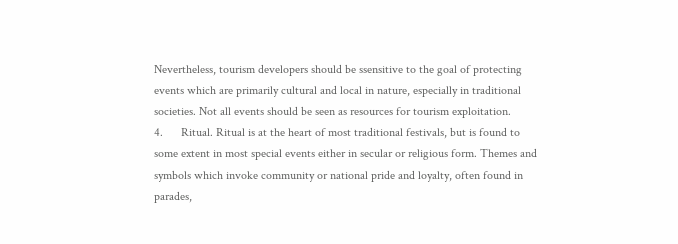Nevertheless, tourism developers should be ssensitive to the goal of protecting events which are primarily cultural and local in nature, especially in traditional societies. Not all events should be seen as resources for tourism exploitation.
4.      Ritual. Ritual is at the heart of most traditional festivals, but is found to some extent in most special events either in secular or religious form. Themes and symbols which invoke community or national pride and loyalty, often found in parades,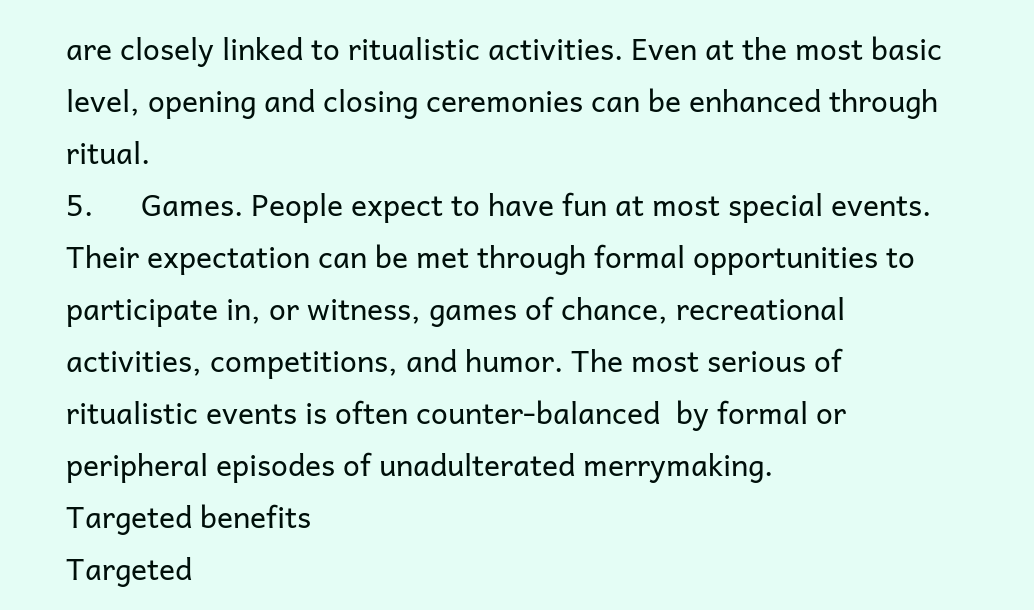are closely linked to ritualistic activities. Even at the most basic level, opening and closing ceremonies can be enhanced through ritual.
5.      Games. People expect to have fun at most special events. Their expectation can be met through formal opportunities to participate in, or witness, games of chance, recreational activities, competitions, and humor. The most serious of ritualistic events is often counter-balanced  by formal or peripheral episodes of unadulterated merrymaking.
Targeted benefits
Targeted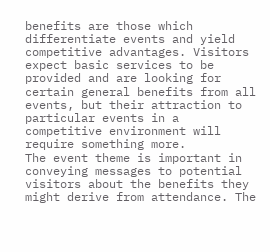benefits are those which differentiate events and yield competitive advantages. Visitors expect basic services to be provided and are looking for certain general benefits from all events, but their attraction to particular events in a competitive environment will require something more.
The event theme is important in conveying messages to potential visitors about the benefits they might derive from attendance. The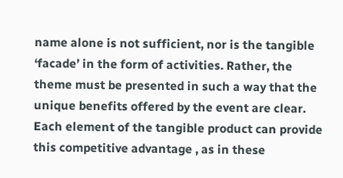name alone is not sufficient, nor is the tangible ‘facade’ in the form of activities. Rather, the theme must be presented in such a way that the unique benefits offered by the event are clear. Each element of the tangible product can provide this competitive advantage , as in these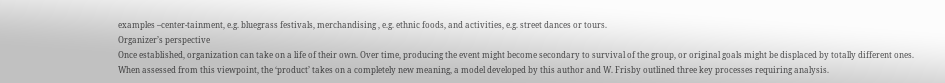examples –center-tainment, e.g. bluegrass festivals, merchandising , e.g. ethnic foods, and activities, e.g. street dances or tours.
Organizer’s perspective
Once established, organization can take on a life of their own. Over time, producing the event might become secondary to survival of the group, or original goals might be displaced by totally different ones. When assessed from this viewpoint, the ‘product’ takes on a completely new meaning, a model developed by this author and W. Frisby outlined three key processes requiring analysis.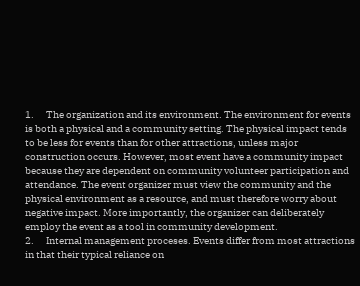1.      The organization and its environment. The environment for events is both a physical and a community setting. The physical impact tends to be less for events than for other attractions, unless major construction occurs. However, most event have a community impact because they are dependent on community volunteer participation and attendance. The event organizer must view the community and the physical environment as a resource, and must therefore worry about negative impact. More importantly, the organizer can deliberately employ the event as a tool in community development.
2.      Internal management proceses. Events differ from most attractions in that their typical reliance on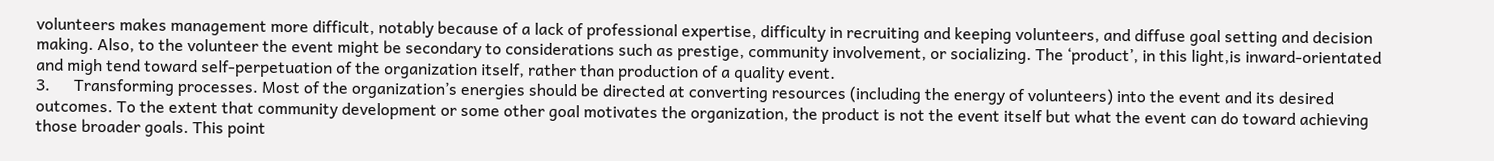volunteers makes management more difficult, notably because of a lack of professional expertise, difficulty in recruiting and keeping volunteers, and diffuse goal setting and decision making. Also, to the volunteer the event might be secondary to considerations such as prestige, community involvement, or socializing. The ‘product’, in this light,is inward-orientated and migh tend toward self-perpetuation of the organization itself, rather than production of a quality event.
3.      Transforming processes. Most of the organization’s energies should be directed at converting resources (including the energy of volunteers) into the event and its desired outcomes. To the extent that community development or some other goal motivates the organization, the product is not the event itself but what the event can do toward achieving those broader goals. This point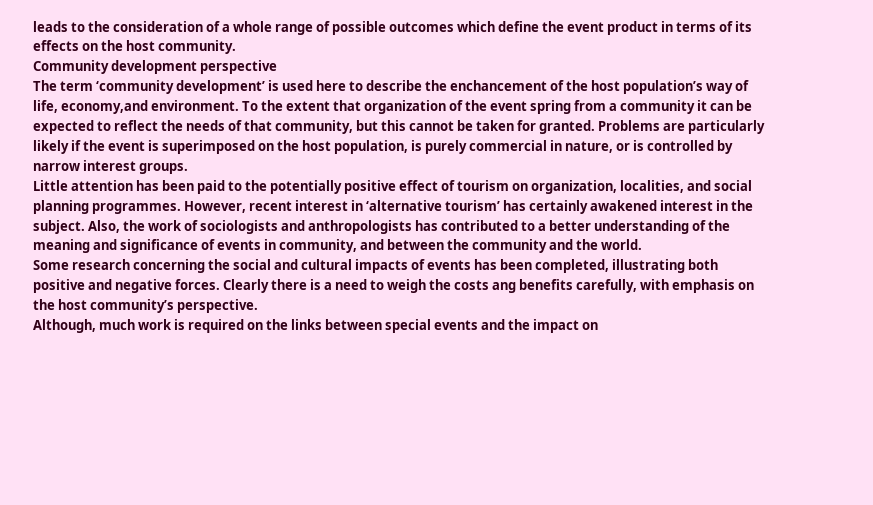leads to the consideration of a whole range of possible outcomes which define the event product in terms of its effects on the host community.
Community development perspective
The term ‘community development’ is used here to describe the enchancement of the host population’s way of life, economy,and environment. To the extent that organization of the event spring from a community it can be expected to reflect the needs of that community, but this cannot be taken for granted. Problems are particularly likely if the event is superimposed on the host population, is purely commercial in nature, or is controlled by narrow interest groups.
Little attention has been paid to the potentially positive effect of tourism on organization, localities, and social planning programmes. However, recent interest in ‘alternative tourism’ has certainly awakened interest in the subject. Also, the work of sociologists and anthropologists has contributed to a better understanding of the meaning and significance of events in community, and between the community and the world.
Some research concerning the social and cultural impacts of events has been completed, illustrating both positive and negative forces. Clearly there is a need to weigh the costs ang benefits carefully, with emphasis on the host community’s perspective.
Although, much work is required on the links between special events and the impact on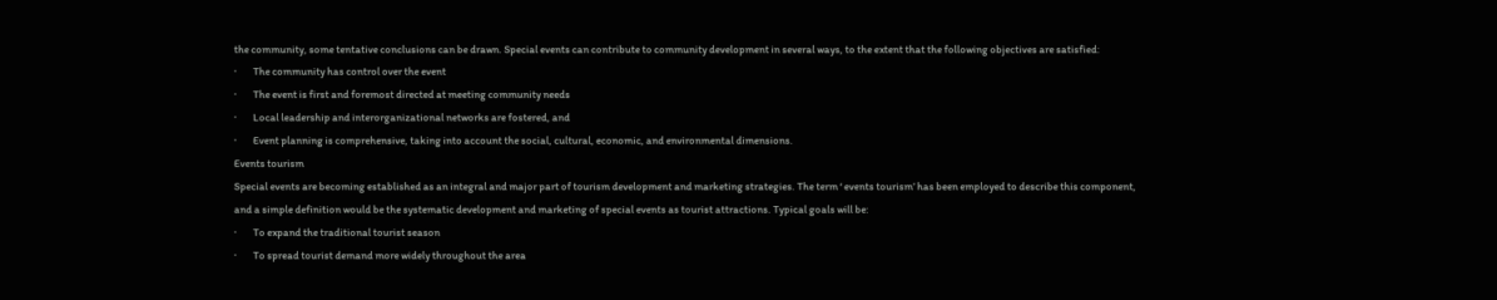the community, some tentative conclusions can be drawn. Special events can contribute to community development in several ways, to the extent that the following objectives are satisfied:
·        The community has control over the event
·        The event is first and foremost directed at meeting community needs
·        Local leadership and interorganizational networks are fostered, and
·        Event planning is comprehensive, taking into account the social, cultural, economic, and environmental dimensions.
Events tourism
Special events are becoming established as an integral and major part of tourism development and marketing strategies. The term ‘ events tourism’ has been employed to describe this component, and a simple definition would be the systematic development and marketing of special events as tourist attractions. Typical goals will be:
·        To expand the traditional tourist season
·        To spread tourist demand more widely throughout the area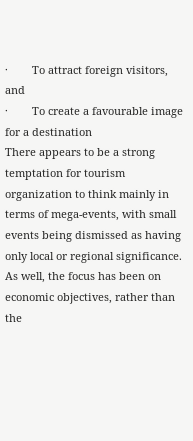·        To attract foreign visitors, and
·        To create a favourable image for a destination
There appears to be a strong temptation for tourism organization to think mainly in terms of mega-events, with small events being dismissed as having only local or regional significance. As well, the focus has been on economic objectives, rather than the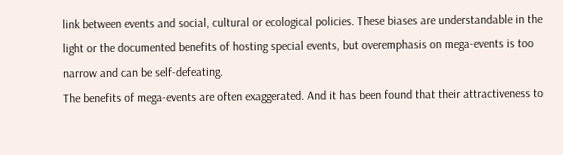link between events and social, cultural or ecological policies. These biases are understandable in the light or the documented benefits of hosting special events, but overemphasis on mega-events is too narrow and can be self-defeating.
The benefits of mega-events are often exaggerated. And it has been found that their attractiveness to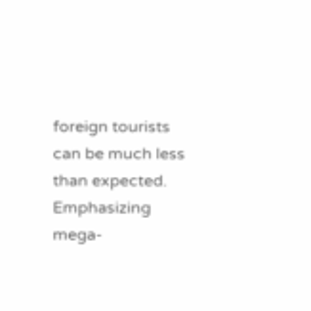foreign tourists can be much less than expected. Emphasizing mega-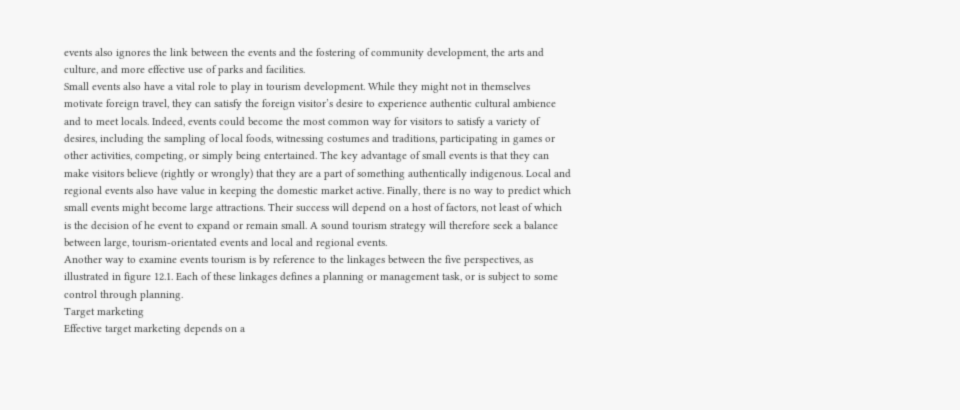events also ignores the link between the events and the fostering of community development, the arts and culture, and more effective use of parks and facilities.
Small events also have a vital role to play in tourism development. While they might not in themselves motivate foreign travel, they can satisfy the foreign visitor’s desire to experience authentic cultural ambience and to meet locals. Indeed, events could become the most common way for visitors to satisfy a variety of desires, including the sampling of local foods, witnessing costumes and traditions, participating in games or other activities, competing, or simply being entertained. The key advantage of small events is that they can make visitors believe (rightly or wrongly) that they are a part of something authentically indigenous. Local and regional events also have value in keeping the domestic market active. Finally, there is no way to predict which small events might become large attractions. Their success will depend on a host of factors, not least of which is the decision of he event to expand or remain small. A sound tourism strategy will therefore seek a balance between large, tourism-orientated events and local and regional events.
Another way to examine events tourism is by reference to the linkages between the five perspectives, as illustrated in figure 12.1. Each of these linkages defines a planning or management task, or is subject to some control through planning.
Target marketing
Effective target marketing depends on a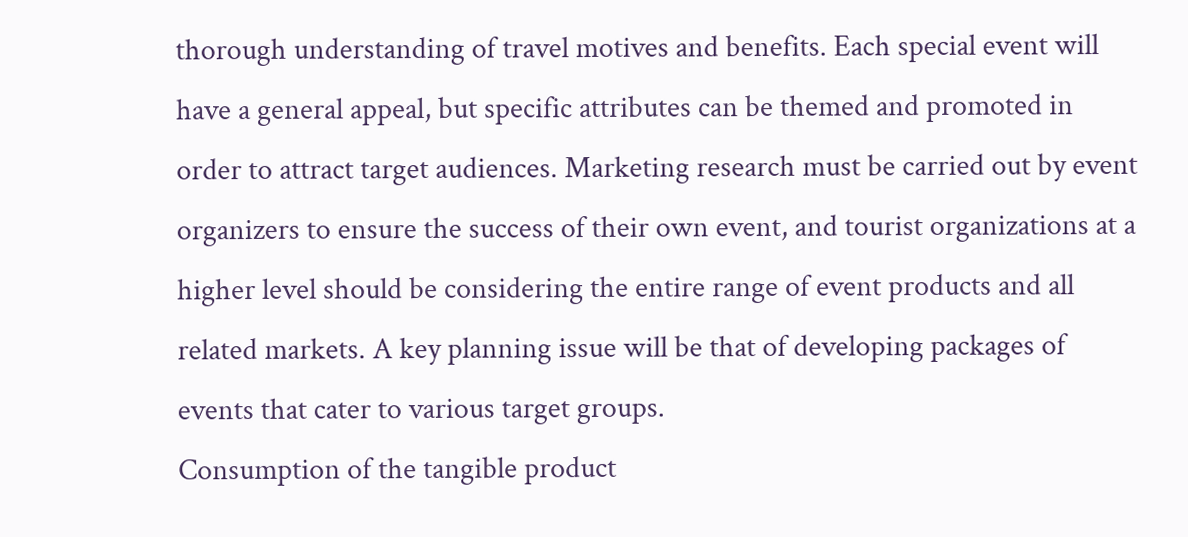thorough understanding of travel motives and benefits. Each special event will have a general appeal, but specific attributes can be themed and promoted in order to attract target audiences. Marketing research must be carried out by event organizers to ensure the success of their own event, and tourist organizations at a higher level should be considering the entire range of event products and all related markets. A key planning issue will be that of developing packages of events that cater to various target groups.
Consumption of the tangible product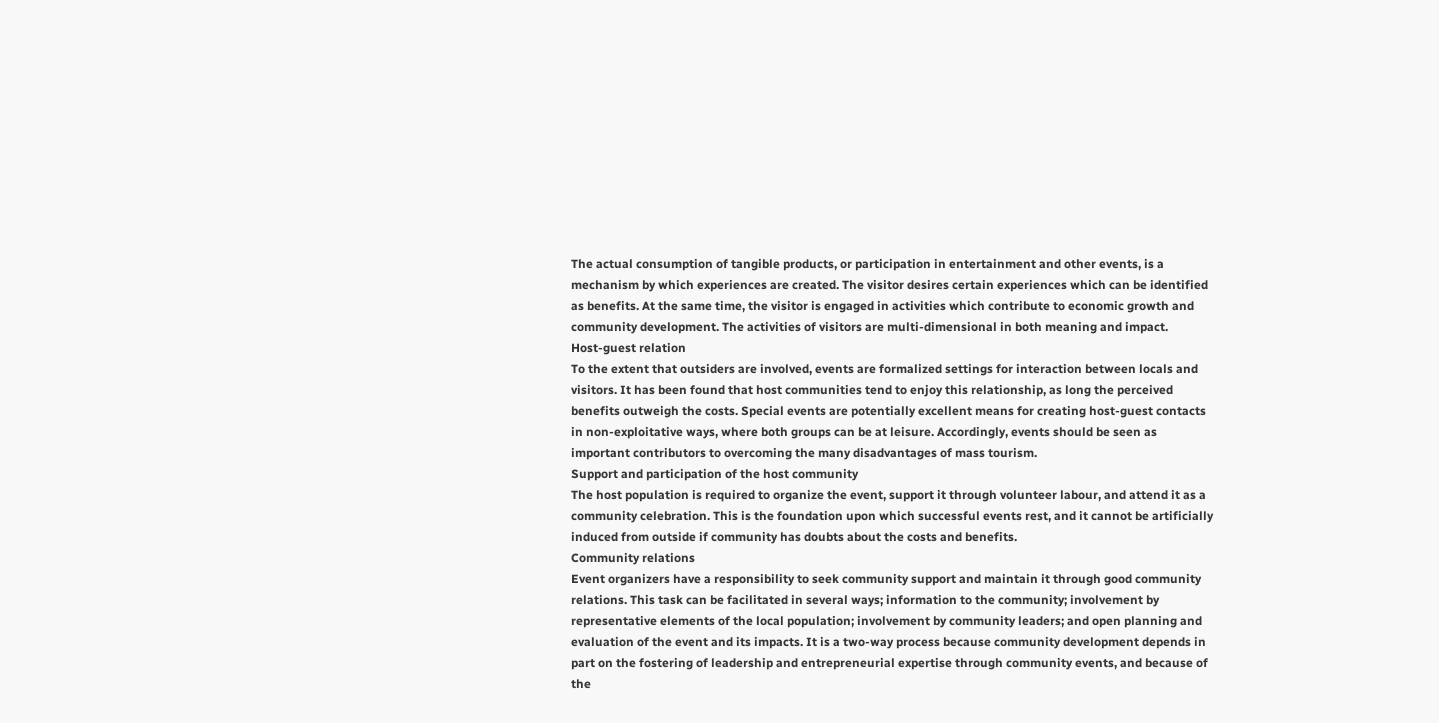The actual consumption of tangible products, or participation in entertainment and other events, is a mechanism by which experiences are created. The visitor desires certain experiences which can be identified as benefits. At the same time, the visitor is engaged in activities which contribute to economic growth and community development. The activities of visitors are multi-dimensional in both meaning and impact.
Host-guest relation
To the extent that outsiders are involved, events are formalized settings for interaction between locals and visitors. It has been found that host communities tend to enjoy this relationship, as long the perceived benefits outweigh the costs. Special events are potentially excellent means for creating host-guest contacts in non-exploitative ways, where both groups can be at leisure. Accordingly, events should be seen as important contributors to overcoming the many disadvantages of mass tourism.
Support and participation of the host community
The host population is required to organize the event, support it through volunteer labour, and attend it as a community celebration. This is the foundation upon which successful events rest, and it cannot be artificially induced from outside if community has doubts about the costs and benefits.
Community relations
Event organizers have a responsibility to seek community support and maintain it through good community relations. This task can be facilitated in several ways; information to the community; involvement by representative elements of the local population; involvement by community leaders; and open planning and evaluation of the event and its impacts. It is a two-way process because community development depends in part on the fostering of leadership and entrepreneurial expertise through community events, and because of the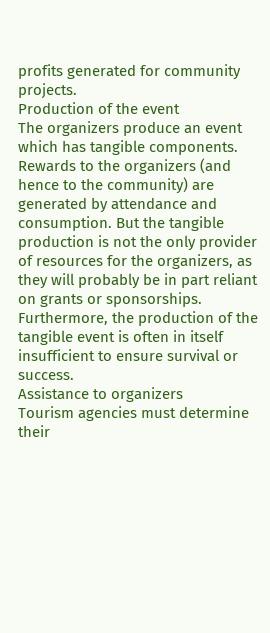profits generated for community projects.
Production of the event
The organizers produce an event which has tangible components. Rewards to the organizers (and hence to the community) are generated by attendance and consumption. But the tangible production is not the only provider of resources for the organizers, as they will probably be in part reliant on grants or sponsorships. Furthermore, the production of the tangible event is often in itself insufficient to ensure survival or success.
Assistance to organizers
Tourism agencies must determine their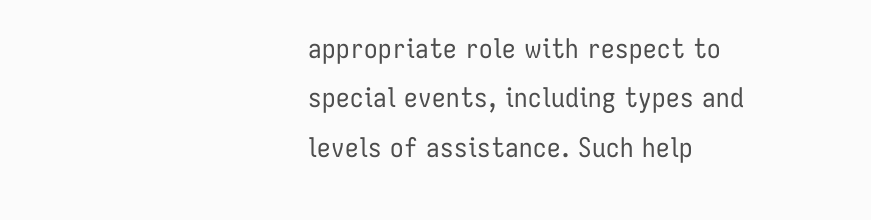appropriate role with respect to special events, including types and levels of assistance. Such help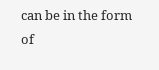can be in the form of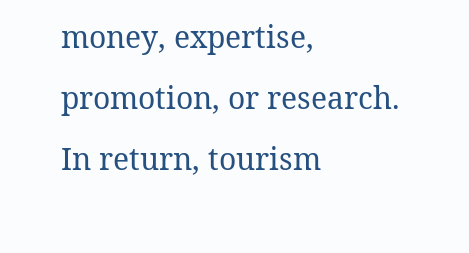money, expertise, promotion, or research. In return, tourism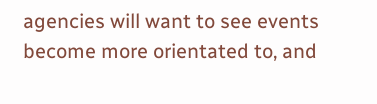agencies will want to see events become more orientated to, and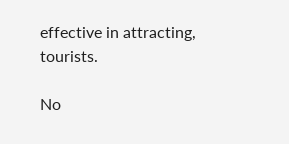effective in attracting, tourists.

No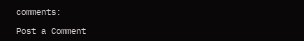comments:

Post a Comment